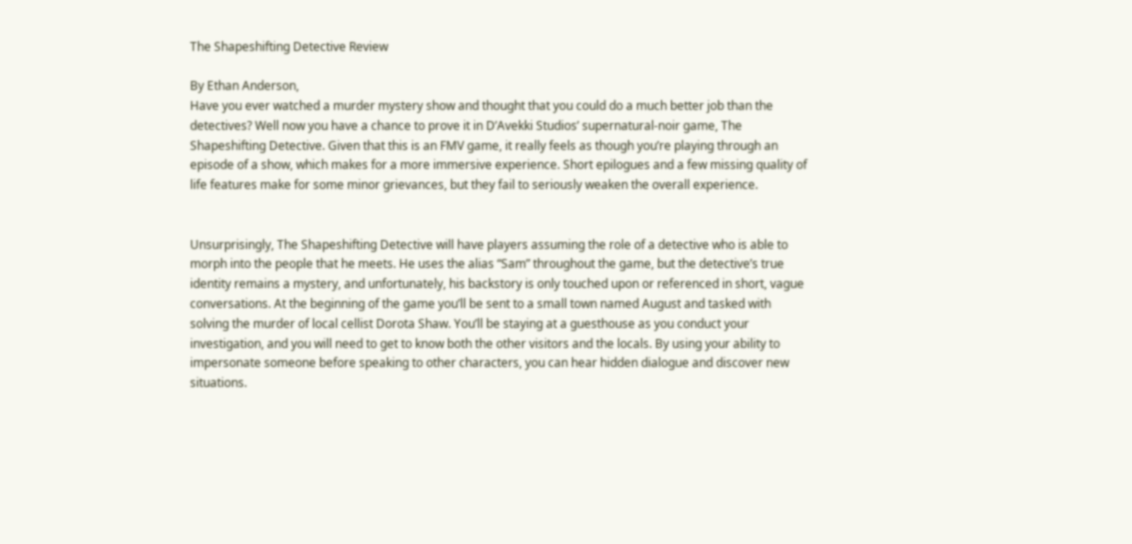The Shapeshifting Detective Review

By Ethan Anderson,
Have you ever watched a murder mystery show and thought that you could do a much better job than the detectives? Well now you have a chance to prove it in D’Avekki Studios’ supernatural-noir game, The Shapeshifting Detective. Given that this is an FMV game, it really feels as though you’re playing through an episode of a show, which makes for a more immersive experience. Short epilogues and a few missing quality of life features make for some minor grievances, but they fail to seriously weaken the overall experience.


Unsurprisingly, The Shapeshifting Detective will have players assuming the role of a detective who is able to morph into the people that he meets. He uses the alias “Sam” throughout the game, but the detective’s true identity remains a mystery, and unfortunately, his backstory is only touched upon or referenced in short, vague conversations. At the beginning of the game you’ll be sent to a small town named August and tasked with solving the murder of local cellist Dorota Shaw. You’ll be staying at a guesthouse as you conduct your investigation, and you will need to get to know both the other visitors and the locals. By using your ability to impersonate someone before speaking to other characters, you can hear hidden dialogue and discover new situations.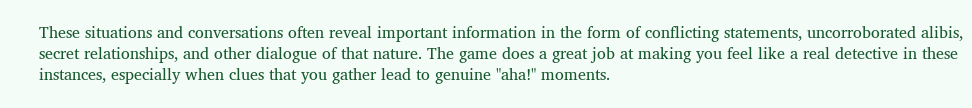These situations and conversations often reveal important information in the form of conflicting statements, uncorroborated alibis, secret relationships, and other dialogue of that nature. The game does a great job at making you feel like a real detective in these instances, especially when clues that you gather lead to genuine "aha!" moments.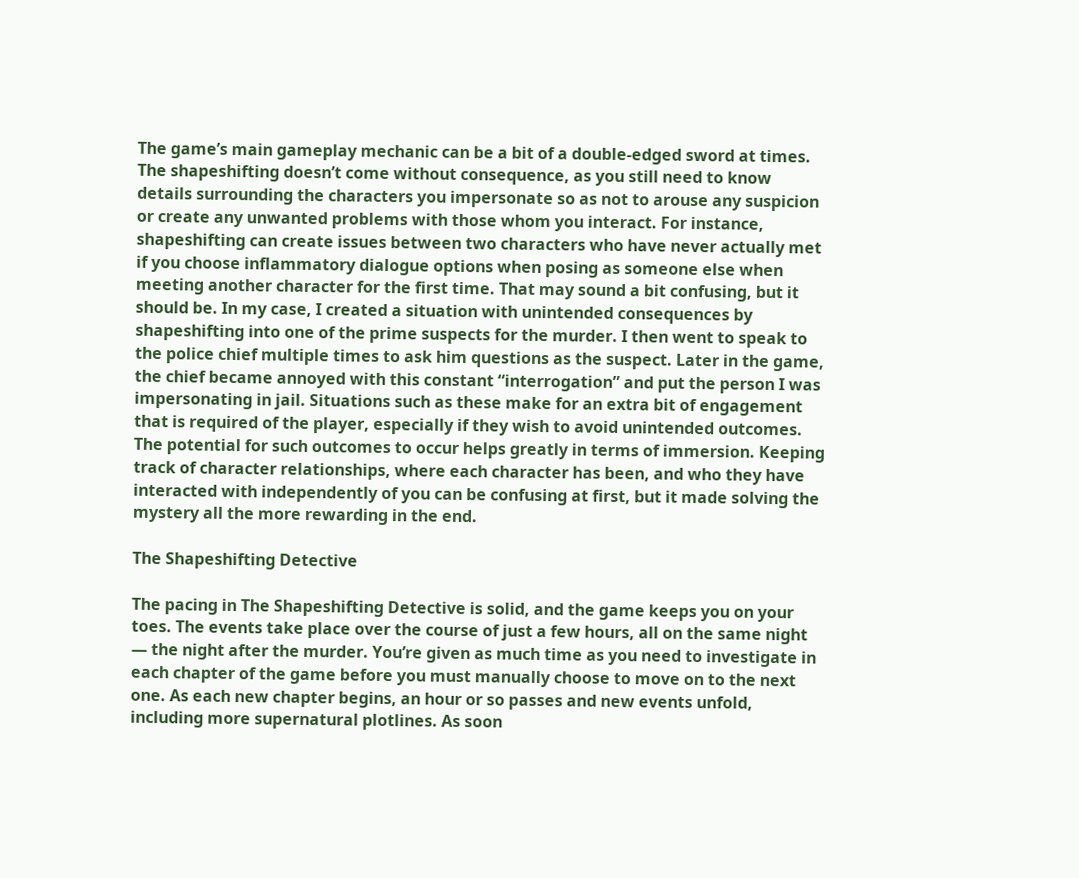The game’s main gameplay mechanic can be a bit of a double-edged sword at times. The shapeshifting doesn’t come without consequence, as you still need to know details surrounding the characters you impersonate so as not to arouse any suspicion or create any unwanted problems with those whom you interact. For instance, shapeshifting can create issues between two characters who have never actually met if you choose inflammatory dialogue options when posing as someone else when meeting another character for the first time. That may sound a bit confusing, but it should be. In my case, I created a situation with unintended consequences by shapeshifting into one of the prime suspects for the murder. I then went to speak to the police chief multiple times to ask him questions as the suspect. Later in the game, the chief became annoyed with this constant “interrogation” and put the person I was impersonating in jail. Situations such as these make for an extra bit of engagement that is required of the player, especially if they wish to avoid unintended outcomes. The potential for such outcomes to occur helps greatly in terms of immersion. Keeping track of character relationships, where each character has been, and who they have interacted with independently of you can be confusing at first, but it made solving the mystery all the more rewarding in the end.

The Shapeshifting Detective

The pacing in The Shapeshifting Detective is solid, and the game keeps you on your toes. The events take place over the course of just a few hours, all on the same night — the night after the murder. You’re given as much time as you need to investigate in each chapter of the game before you must manually choose to move on to the next one. As each new chapter begins, an hour or so passes and new events unfold, including more supernatural plotlines. As soon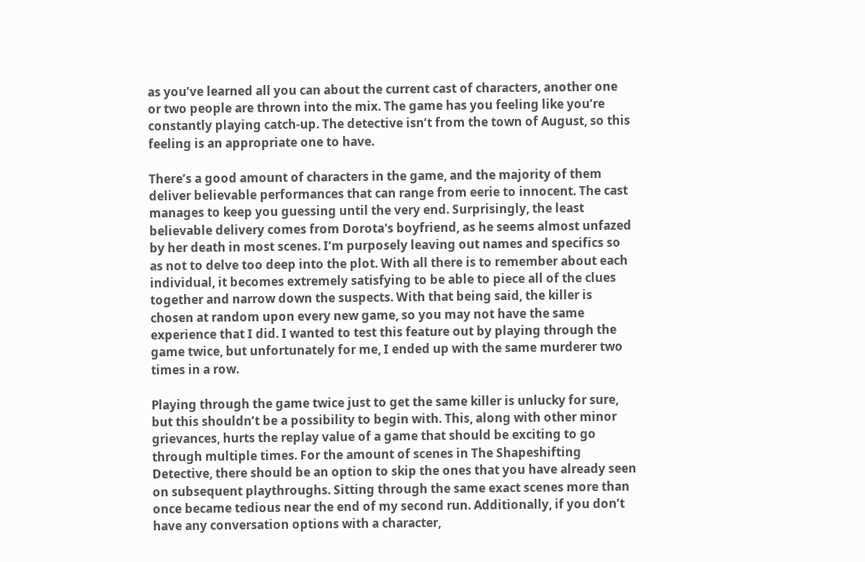as you’ve learned all you can about the current cast of characters, another one or two people are thrown into the mix. The game has you feeling like you’re constantly playing catch-up. The detective isn’t from the town of August, so this feeling is an appropriate one to have.

There’s a good amount of characters in the game, and the majority of them deliver believable performances that can range from eerie to innocent. The cast manages to keep you guessing until the very end. Surprisingly, the least believable delivery comes from Dorota's boyfriend, as he seems almost unfazed by her death in most scenes. I’m purposely leaving out names and specifics so as not to delve too deep into the plot. With all there is to remember about each individual, it becomes extremely satisfying to be able to piece all of the clues together and narrow down the suspects. With that being said, the killer is chosen at random upon every new game, so you may not have the same experience that I did. I wanted to test this feature out by playing through the game twice, but unfortunately for me, I ended up with the same murderer two times in a row.

Playing through the game twice just to get the same killer is unlucky for sure, but this shouldn’t be a possibility to begin with. This, along with other minor grievances, hurts the replay value of a game that should be exciting to go through multiple times. For the amount of scenes in The Shapeshifting Detective, there should be an option to skip the ones that you have already seen on subsequent playthroughs. Sitting through the same exact scenes more than once became tedious near the end of my second run. Additionally, if you don’t have any conversation options with a character,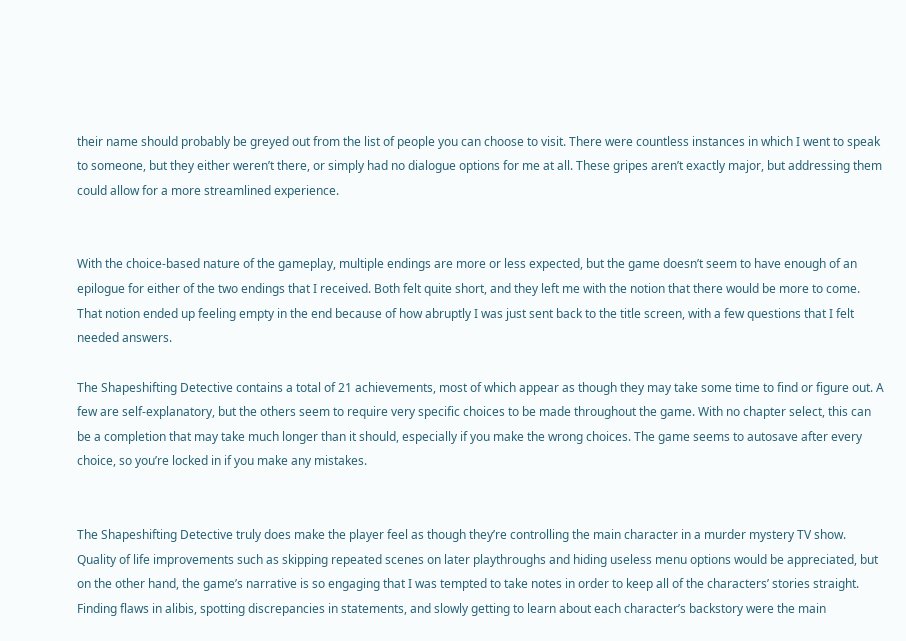their name should probably be greyed out from the list of people you can choose to visit. There were countless instances in which I went to speak to someone, but they either weren’t there, or simply had no dialogue options for me at all. These gripes aren’t exactly major, but addressing them could allow for a more streamlined experience.


With the choice-based nature of the gameplay, multiple endings are more or less expected, but the game doesn’t seem to have enough of an epilogue for either of the two endings that I received. Both felt quite short, and they left me with the notion that there would be more to come. That notion ended up feeling empty in the end because of how abruptly I was just sent back to the title screen, with a few questions that I felt needed answers.

The Shapeshifting Detective contains a total of 21 achievements, most of which appear as though they may take some time to find or figure out. A few are self-explanatory, but the others seem to require very specific choices to be made throughout the game. With no chapter select, this can be a completion that may take much longer than it should, especially if you make the wrong choices. The game seems to autosave after every choice, so you’re locked in if you make any mistakes.


The Shapeshifting Detective truly does make the player feel as though they’re controlling the main character in a murder mystery TV show. Quality of life improvements such as skipping repeated scenes on later playthroughs and hiding useless menu options would be appreciated, but on the other hand, the game’s narrative is so engaging that I was tempted to take notes in order to keep all of the characters’ stories straight. Finding flaws in alibis, spotting discrepancies in statements, and slowly getting to learn about each character’s backstory were the main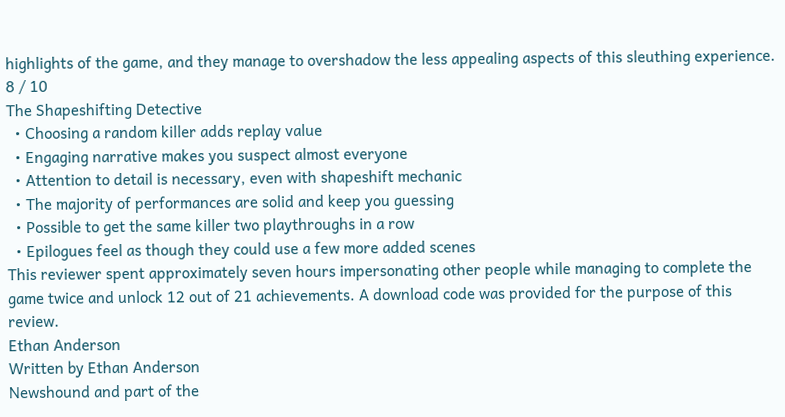highlights of the game, and they manage to overshadow the less appealing aspects of this sleuthing experience.
8 / 10
The Shapeshifting Detective
  • Choosing a random killer adds replay value
  • Engaging narrative makes you suspect almost everyone
  • Attention to detail is necessary, even with shapeshift mechanic
  • The majority of performances are solid and keep you guessing
  • Possible to get the same killer two playthroughs in a row
  • Epilogues feel as though they could use a few more added scenes
This reviewer spent approximately seven hours impersonating other people while managing to complete the game twice and unlock 12 out of 21 achievements. A download code was provided for the purpose of this review.
Ethan Anderson
Written by Ethan Anderson
Newshound and part of the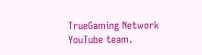TrueGaming Network YouTube team.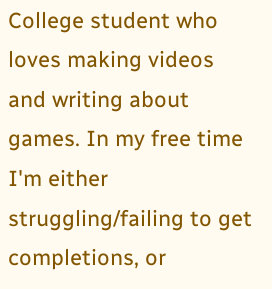College student who loves making videos and writing about games. In my free time I'm either struggling/failing to get completions, or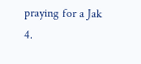praying for a Jak 4.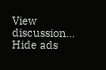View discussion...
Hide ads